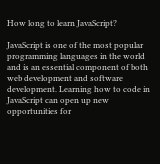How long to learn JavaScript?

JavaScript is one of the most popular programming languages in the world and is an essential component of both web development and software development. Learning how to code in JavaScript can open up new opportunities for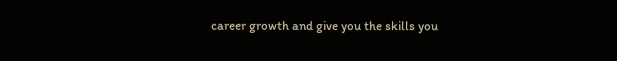career growth and give you the skills you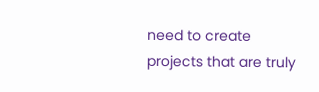need to create projects that are truly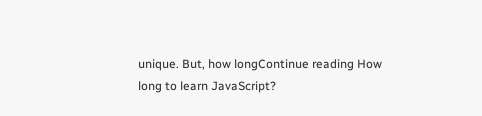unique. But, how longContinue reading How long to learn JavaScript?